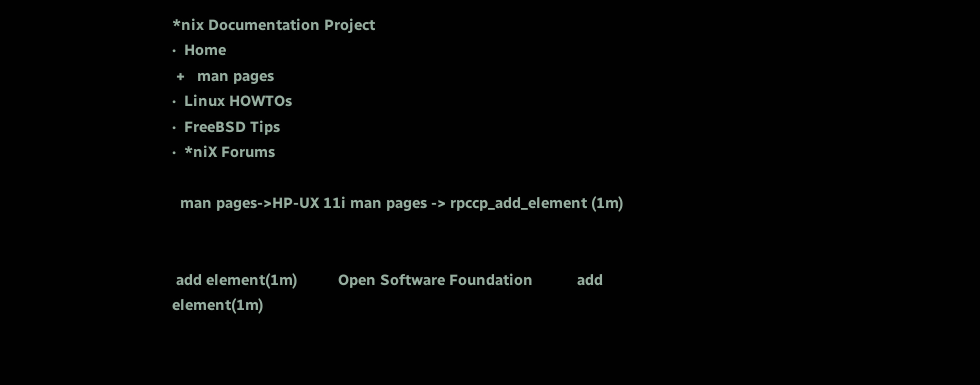*nix Documentation Project
·  Home
 +   man pages
·  Linux HOWTOs
·  FreeBSD Tips
·  *niX Forums

  man pages->HP-UX 11i man pages -> rpccp_add_element (1m)


 add element(1m)          Open Software Foundation           add element(1m)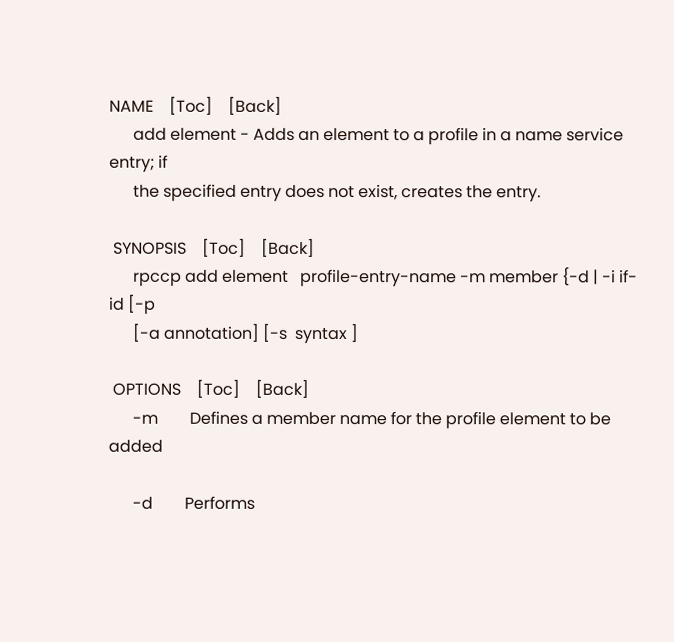NAME    [Toc]    [Back]
      add element - Adds an element to a profile in a name service entry; if
      the specified entry does not exist, creates the entry.

 SYNOPSIS    [Toc]    [Back]
      rpccp add element   profile-entry-name -m member {-d | -i if-id [-p
      [-a annotation] [-s  syntax ]

 OPTIONS    [Toc]    [Back]
      -m        Defines a member name for the profile element to be added

      -d        Performs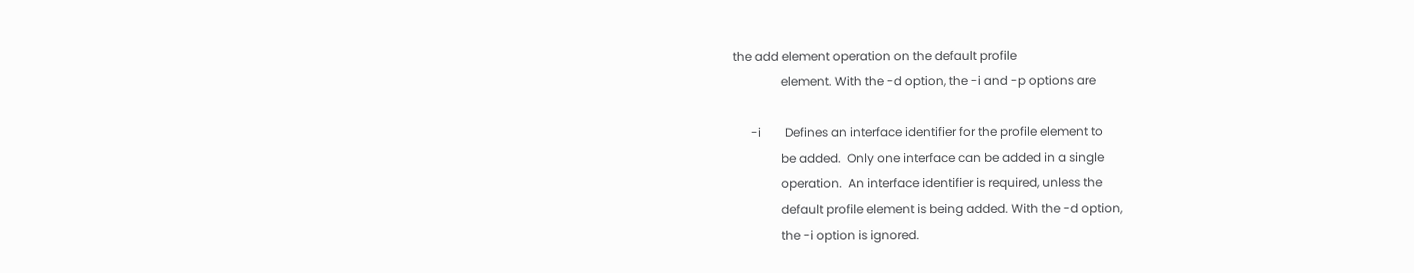the add element operation on the default profile
                element. With the -d option, the -i and -p options are

      -i        Defines an interface identifier for the profile element to
                be added.  Only one interface can be added in a single
                operation.  An interface identifier is required, unless the
                default profile element is being added. With the -d option,
                the -i option is ignored.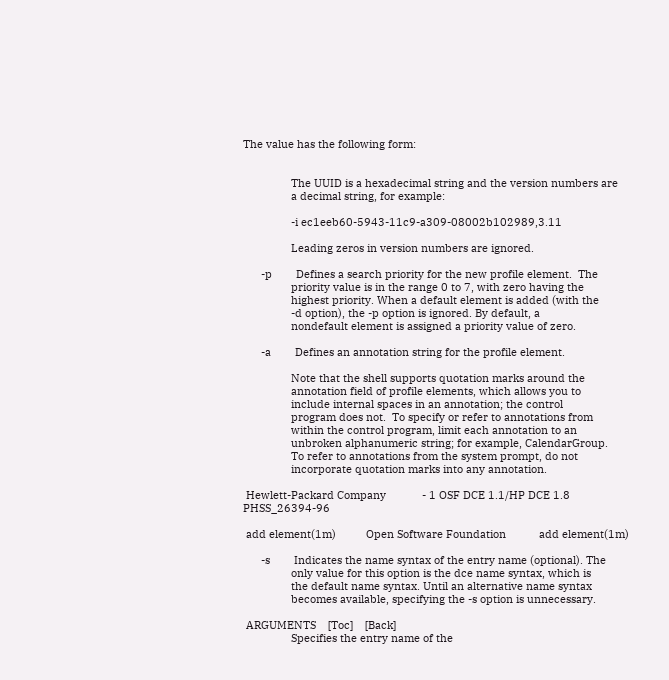The value has the following form:


                The UUID is a hexadecimal string and the version numbers are
                a decimal string, for example:

                -i ec1eeb60-5943-11c9-a309-08002b102989,3.11

                Leading zeros in version numbers are ignored.

      -p        Defines a search priority for the new profile element.  The
                priority value is in the range 0 to 7, with zero having the
                highest priority. When a default element is added (with the
                -d option), the -p option is ignored. By default, a
                nondefault element is assigned a priority value of zero.

      -a        Defines an annotation string for the profile element.

                Note that the shell supports quotation marks around the
                annotation field of profile elements, which allows you to
                include internal spaces in an annotation; the control
                program does not.  To specify or refer to annotations from
                within the control program, limit each annotation to an
                unbroken alphanumeric string; for example, CalendarGroup.
                To refer to annotations from the system prompt, do not
                incorporate quotation marks into any annotation.

 Hewlett-Packard Company            - 1 OSF DCE 1.1/HP DCE 1.8 PHSS_26394-96

 add element(1m)          Open Software Foundation           add element(1m)

      -s        Indicates the name syntax of the entry name (optional). The
                only value for this option is the dce name syntax, which is
                the default name syntax. Until an alternative name syntax
                becomes available, specifying the -s option is unnecessary.

 ARGUMENTS    [Toc]    [Back]
                Specifies the entry name of the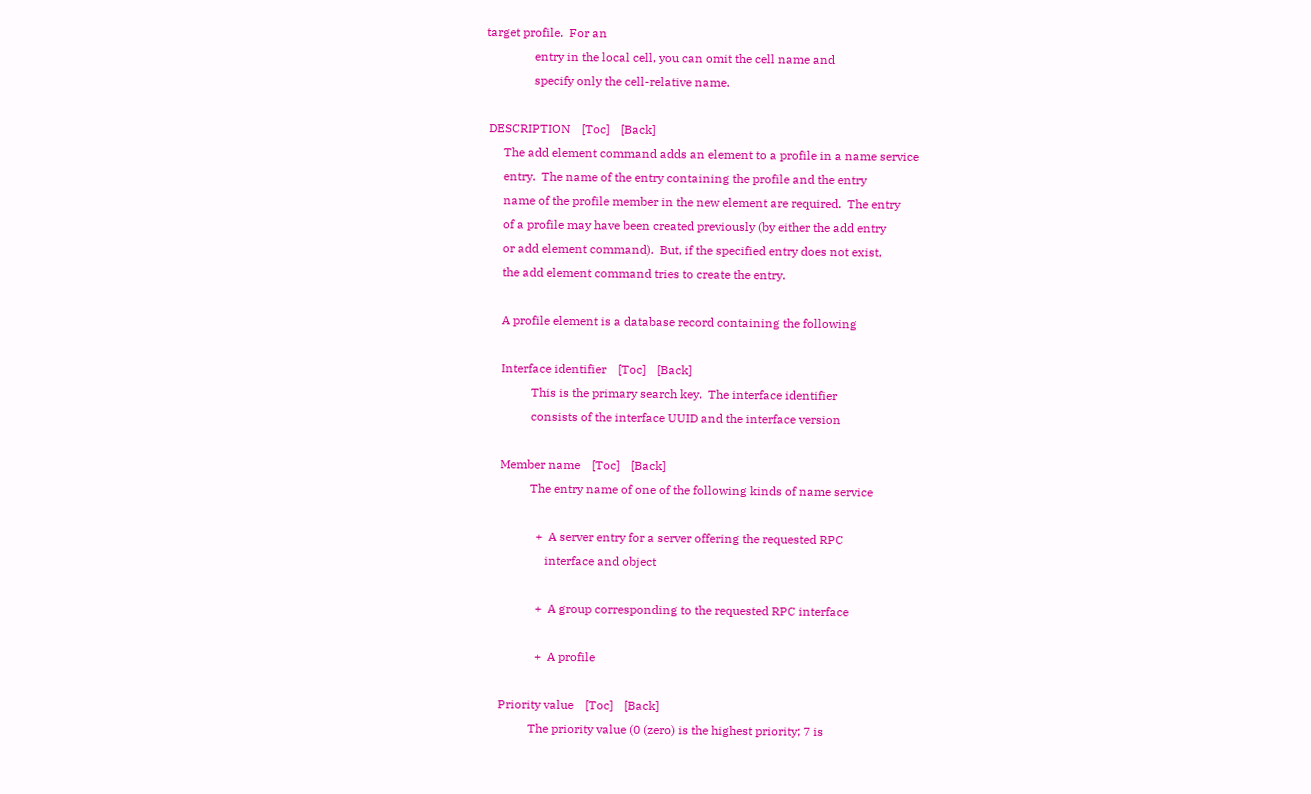target profile.  For an
                entry in the local cell, you can omit the cell name and
                specify only the cell-relative name.

 DESCRIPTION    [Toc]    [Back]
      The add element command adds an element to a profile in a name service
      entry.  The name of the entry containing the profile and the entry
      name of the profile member in the new element are required.  The entry
      of a profile may have been created previously (by either the add entry
      or add element command).  But, if the specified entry does not exist,
      the add element command tries to create the entry.

      A profile element is a database record containing the following

      Interface identifier    [Toc]    [Back]
                This is the primary search key.  The interface identifier
                consists of the interface UUID and the interface version

      Member name    [Toc]    [Back]
                The entry name of one of the following kinds of name service

                  +  A server entry for a server offering the requested RPC
                     interface and object

                  +  A group corresponding to the requested RPC interface

                  +  A profile

      Priority value    [Toc]    [Back]
                The priority value (0 (zero) is the highest priority; 7 is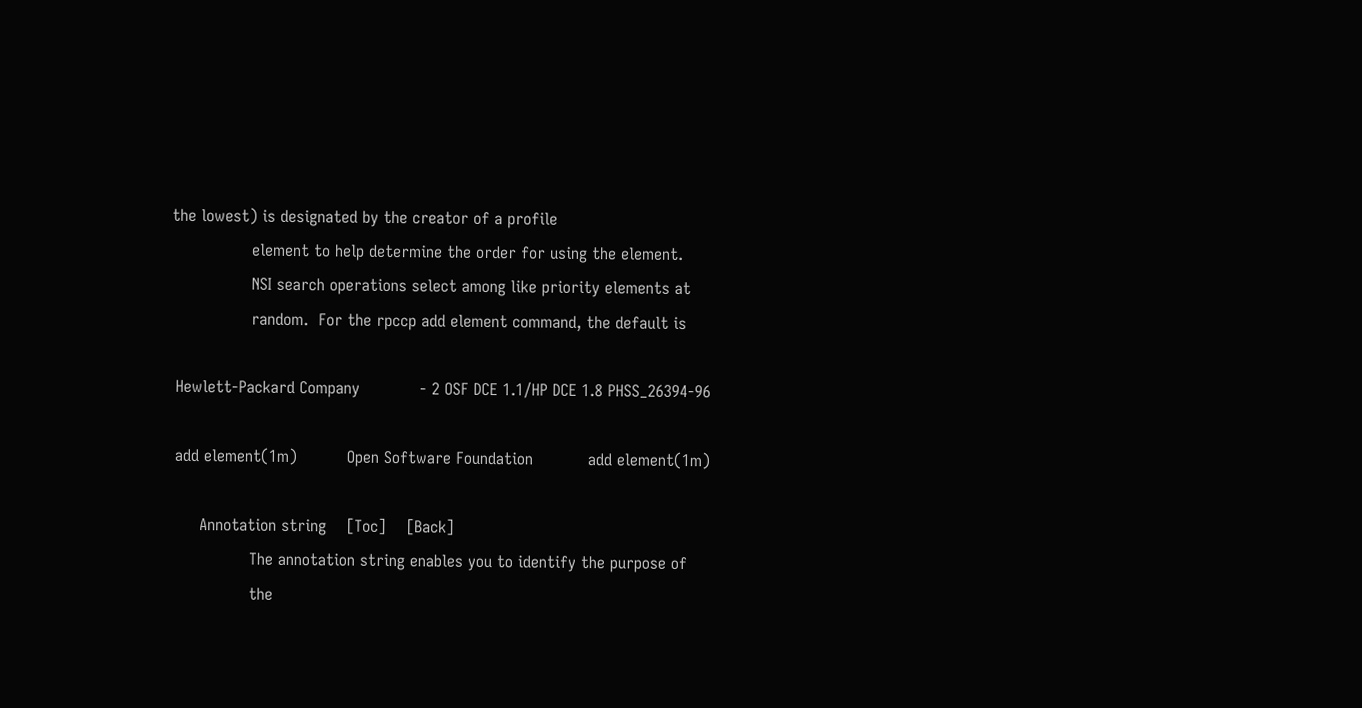the lowest) is designated by the creator of a profile
                element to help determine the order for using the element.
                NSI search operations select among like priority elements at
                random.  For the rpccp add element command, the default is

 Hewlett-Packard Company            - 2 OSF DCE 1.1/HP DCE 1.8 PHSS_26394-96

 add element(1m)          Open Software Foundation           add element(1m)

      Annotation string    [Toc]    [Back]
                The annotation string enables you to identify the purpose of
                the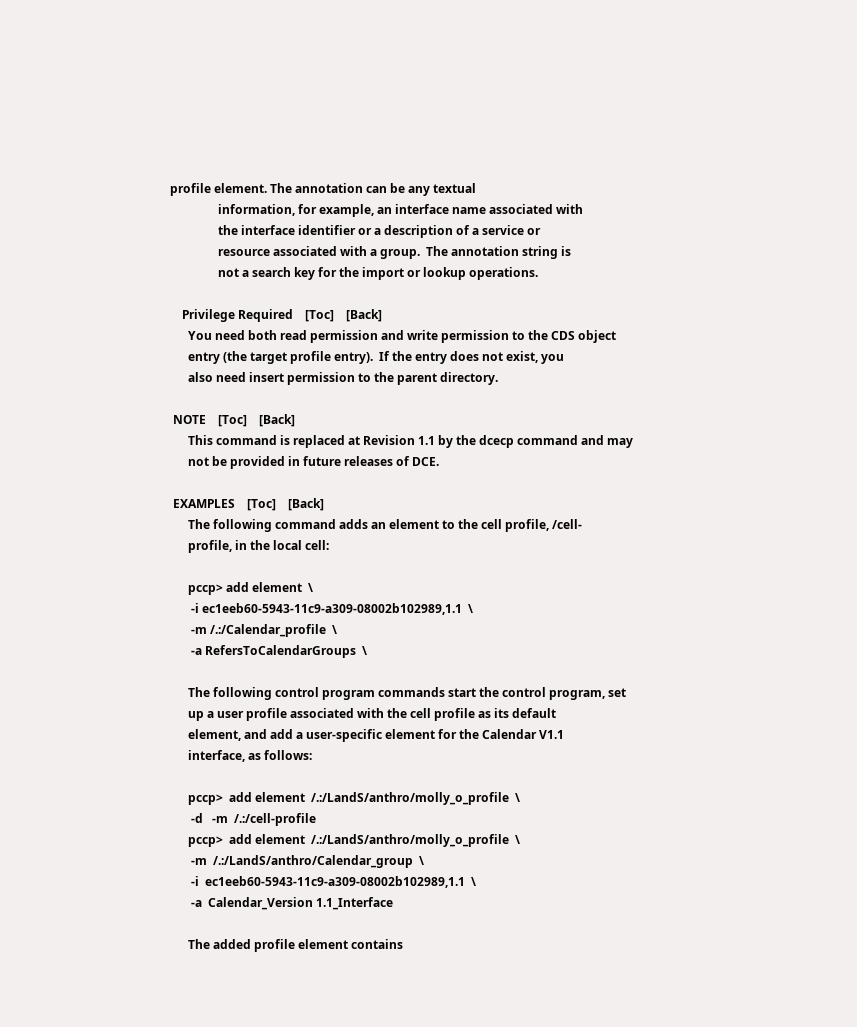profile element. The annotation can be any textual
                information, for example, an interface name associated with
                the interface identifier or a description of a service or
                resource associated with a group.  The annotation string is
                not a search key for the import or lookup operations.

    Privilege Required    [Toc]    [Back]
      You need both read permission and write permission to the CDS object
      entry (the target profile entry).  If the entry does not exist, you
      also need insert permission to the parent directory.

 NOTE    [Toc]    [Back]
      This command is replaced at Revision 1.1 by the dcecp command and may
      not be provided in future releases of DCE.

 EXAMPLES    [Toc]    [Back]
      The following command adds an element to the cell profile, /cell-
      profile, in the local cell:

      pccp> add element  \
       -i ec1eeb60-5943-11c9-a309-08002b102989,1.1  \
       -m /.:/Calendar_profile  \
       -a RefersToCalendarGroups  \

      The following control program commands start the control program, set
      up a user profile associated with the cell profile as its default
      element, and add a user-specific element for the Calendar V1.1
      interface, as follows:

      pccp>  add element  /.:/LandS/anthro/molly_o_profile  \
       -d   -m  /.:/cell-profile
      pccp>  add element  /.:/LandS/anthro/molly_o_profile  \
       -m  /.:/LandS/anthro/Calendar_group  \
       -i  ec1eeb60-5943-11c9-a309-08002b102989,1.1  \
       -a  Calendar_Version 1.1_Interface

      The added profile element contains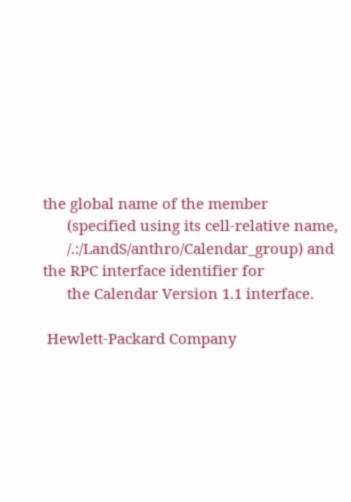the global name of the member
      (specified using its cell-relative name,
      /.:/LandS/anthro/Calendar_group) and the RPC interface identifier for
      the Calendar Version 1.1 interface.

 Hewlett-Packard Company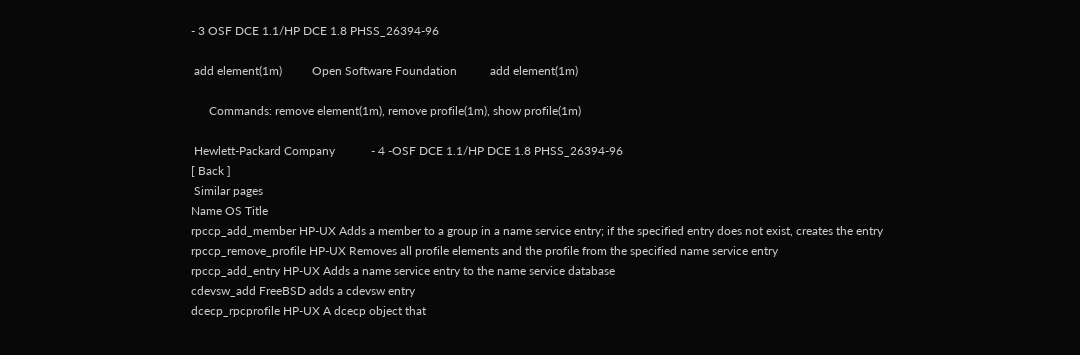- 3 OSF DCE 1.1/HP DCE 1.8 PHSS_26394-96

 add element(1m)          Open Software Foundation           add element(1m)

      Commands: remove element(1m), remove profile(1m), show profile(1m)

 Hewlett-Packard Company            - 4 -OSF DCE 1.1/HP DCE 1.8 PHSS_26394-96
[ Back ]
 Similar pages
Name OS Title
rpccp_add_member HP-UX Adds a member to a group in a name service entry; if the specified entry does not exist, creates the entry
rpccp_remove_profile HP-UX Removes all profile elements and the profile from the specified name service entry
rpccp_add_entry HP-UX Adds a name service entry to the name service database
cdevsw_add FreeBSD adds a cdevsw entry
dcecp_rpcprofile HP-UX A dcecp object that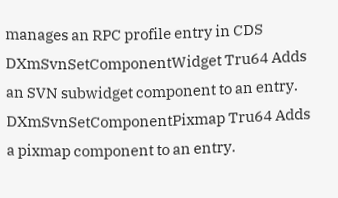manages an RPC profile entry in CDS
DXmSvnSetComponentWidget Tru64 Adds an SVN subwidget component to an entry.
DXmSvnSetComponentPixmap Tru64 Adds a pixmap component to an entry.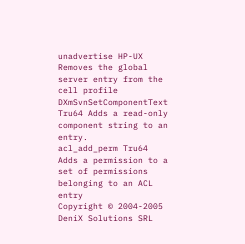unadvertise HP-UX Removes the global server entry from the cell profile
DXmSvnSetComponentText Tru64 Adds a read-only component string to an entry.
acl_add_perm Tru64 Adds a permission to a set of permissions belonging to an ACL entry
Copyright © 2004-2005 DeniX Solutions SRL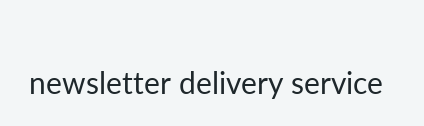newsletter delivery service